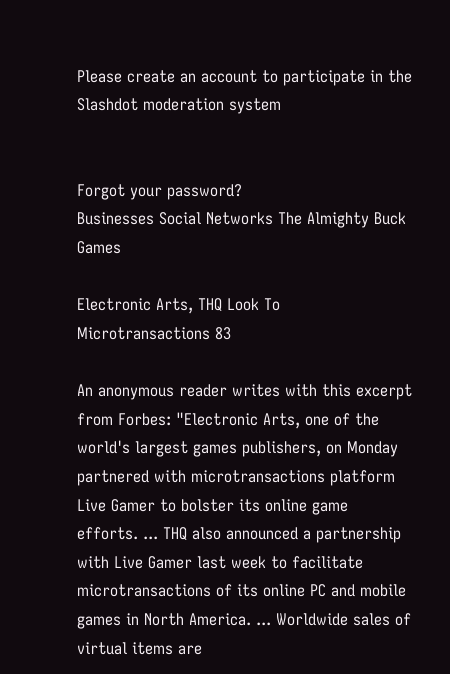Please create an account to participate in the Slashdot moderation system


Forgot your password?
Businesses Social Networks The Almighty Buck Games

Electronic Arts, THQ Look To Microtransactions 83

An anonymous reader writes with this excerpt from Forbes: "Electronic Arts, one of the world's largest games publishers, on Monday partnered with microtransactions platform Live Gamer to bolster its online game efforts. ... THQ also announced a partnership with Live Gamer last week to facilitate microtransactions of its online PC and mobile games in North America. ... Worldwide sales of virtual items are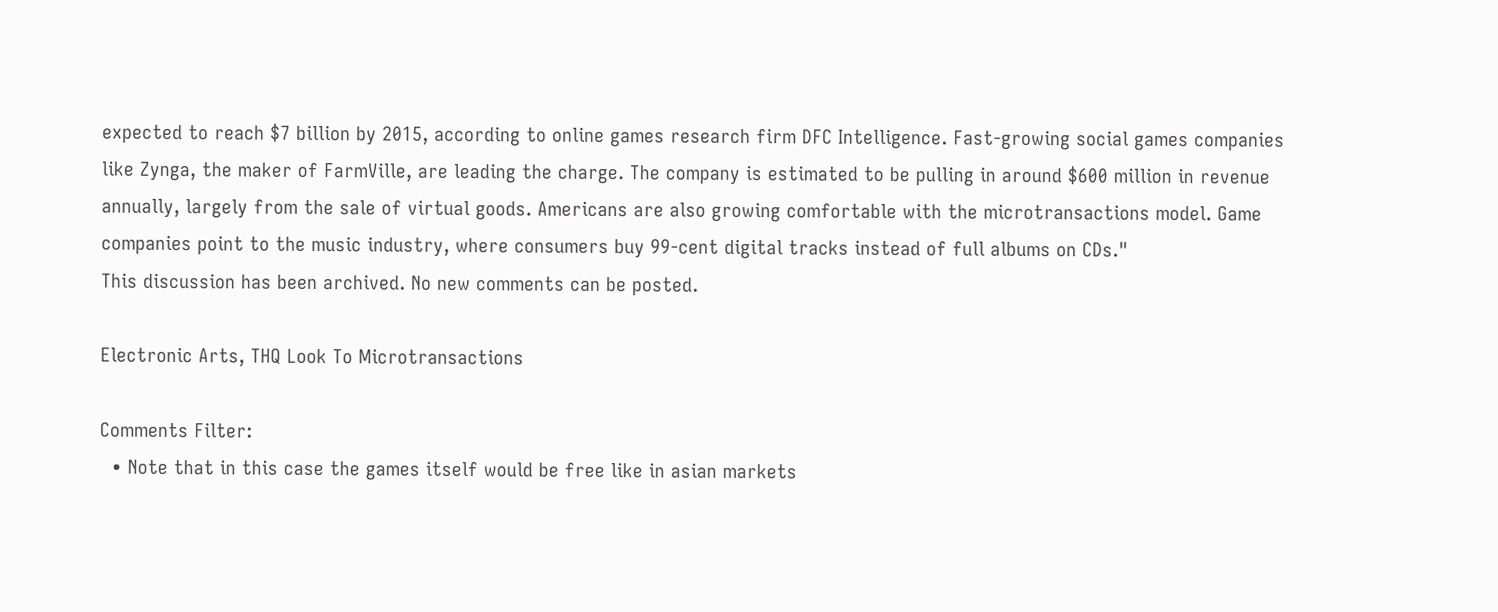expected to reach $7 billion by 2015, according to online games research firm DFC Intelligence. Fast-growing social games companies like Zynga, the maker of FarmVille, are leading the charge. The company is estimated to be pulling in around $600 million in revenue annually, largely from the sale of virtual goods. Americans are also growing comfortable with the microtransactions model. Game companies point to the music industry, where consumers buy 99-cent digital tracks instead of full albums on CDs."
This discussion has been archived. No new comments can be posted.

Electronic Arts, THQ Look To Microtransactions

Comments Filter:
  • Note that in this case the games itself would be free like in asian markets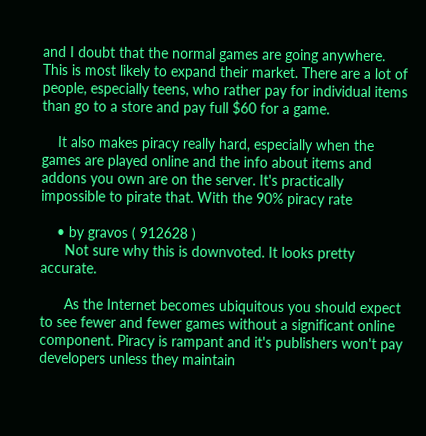and I doubt that the normal games are going anywhere. This is most likely to expand their market. There are a lot of people, especially teens, who rather pay for individual items than go to a store and pay full $60 for a game.

    It also makes piracy really hard, especially when the games are played online and the info about items and addons you own are on the server. It's practically impossible to pirate that. With the 90% piracy rate

    • by gravos ( 912628 )
      Not sure why this is downvoted. It looks pretty accurate.

      As the Internet becomes ubiquitous you should expect to see fewer and fewer games without a significant online component. Piracy is rampant and it's publishers won't pay developers unless they maintain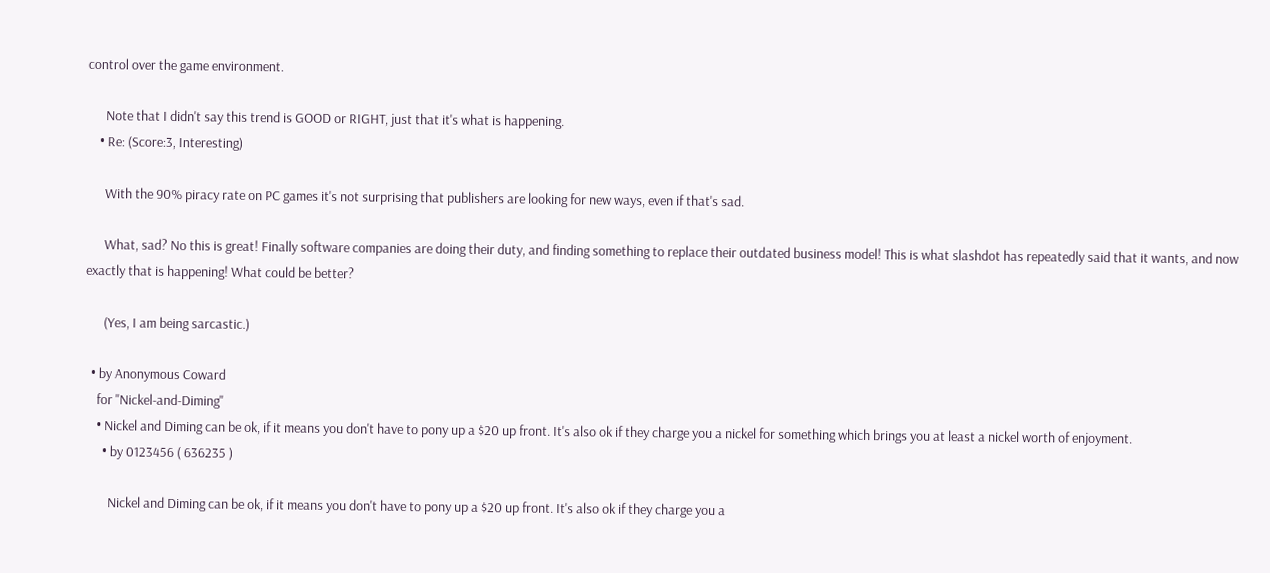control over the game environment.

      Note that I didn't say this trend is GOOD or RIGHT, just that it's what is happening.
    • Re: (Score:3, Interesting)

      With the 90% piracy rate on PC games it's not surprising that publishers are looking for new ways, even if that's sad.

      What, sad? No this is great! Finally software companies are doing their duty, and finding something to replace their outdated business model! This is what slashdot has repeatedly said that it wants, and now exactly that is happening! What could be better?

      (Yes, I am being sarcastic.)

  • by Anonymous Coward
    for "Nickel-and-Diming"
    • Nickel and Diming can be ok, if it means you don't have to pony up a $20 up front. It's also ok if they charge you a nickel for something which brings you at least a nickel worth of enjoyment.
      • by 0123456 ( 636235 )

        Nickel and Diming can be ok, if it means you don't have to pony up a $20 up front. It's also ok if they charge you a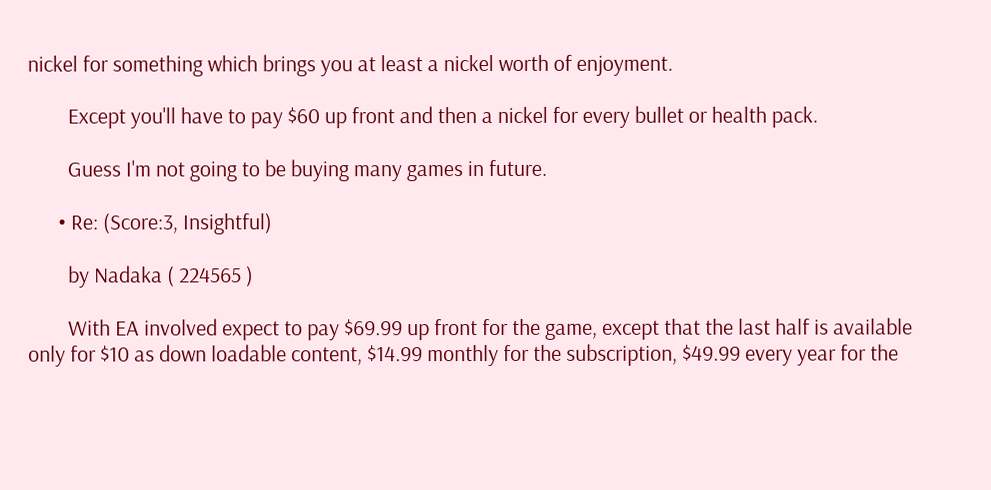nickel for something which brings you at least a nickel worth of enjoyment.

        Except you'll have to pay $60 up front and then a nickel for every bullet or health pack.

        Guess I'm not going to be buying many games in future.

      • Re: (Score:3, Insightful)

        by Nadaka ( 224565 )

        With EA involved expect to pay $69.99 up front for the game, except that the last half is available only for $10 as down loadable content, $14.99 monthly for the subscription, $49.99 every year for the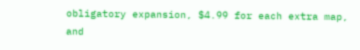obligatory expansion, $4.99 for each extra map, and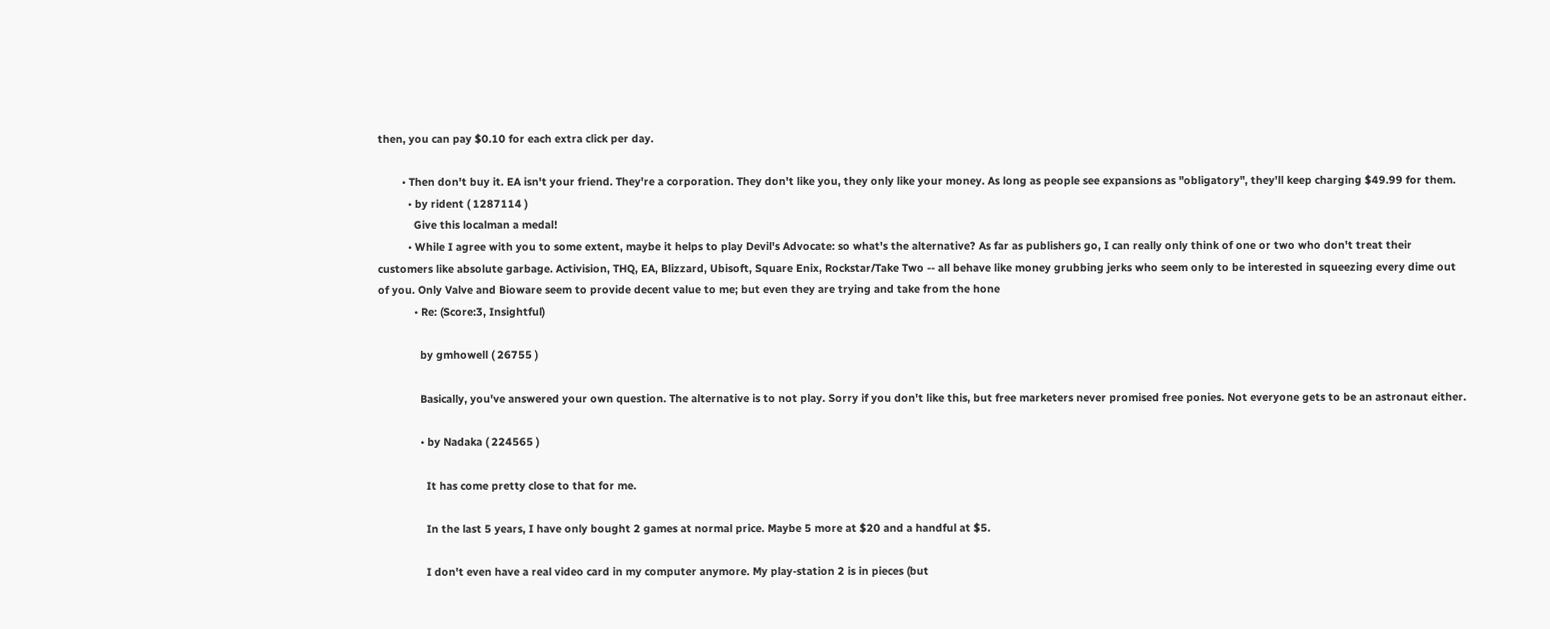then, you can pay $0.10 for each extra click per day.

        • Then don't buy it. EA isn't your friend. They're a corporation. They don't like you, they only like your money. As long as people see expansions as "obligatory", they'll keep charging $49.99 for them.
          • by rident ( 1287114 )
            Give this localman a medal!
          • While I agree with you to some extent, maybe it helps to play Devil's Advocate: so what's the alternative? As far as publishers go, I can really only think of one or two who don't treat their customers like absolute garbage. Activision, THQ, EA, Blizzard, Ubisoft, Square Enix, Rockstar/Take Two -- all behave like money grubbing jerks who seem only to be interested in squeezing every dime out of you. Only Valve and Bioware seem to provide decent value to me; but even they are trying and take from the hone
            • Re: (Score:3, Insightful)

              by gmhowell ( 26755 )

              Basically, you've answered your own question. The alternative is to not play. Sorry if you don't like this, but free marketers never promised free ponies. Not everyone gets to be an astronaut either.

              • by Nadaka ( 224565 )

                It has come pretty close to that for me.

                In the last 5 years, I have only bought 2 games at normal price. Maybe 5 more at $20 and a handful at $5.

                I don't even have a real video card in my computer anymore. My play-station 2 is in pieces (but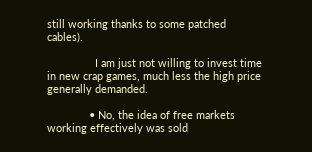still working thanks to some patched cables).

                I am just not willing to invest time in new crap games, much less the high price generally demanded.

              • No, the idea of free markets working effectively was sold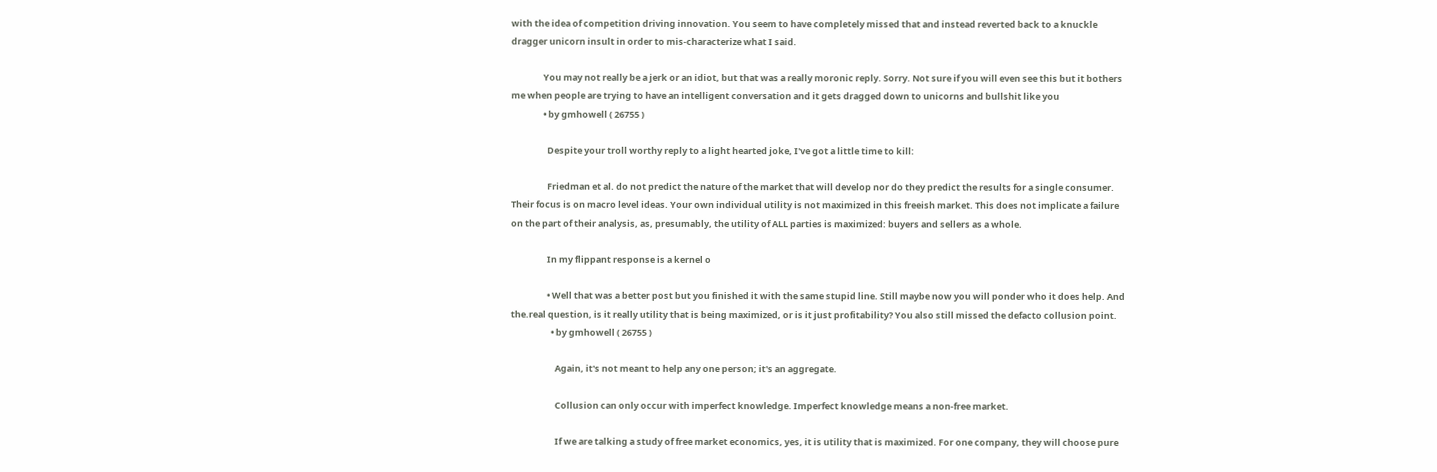with the idea of competition driving innovation. You seem to have completely missed that and instead reverted back to a knuckle dragger unicorn insult in order to mis-characterize what I said.

                You may not really be a jerk or an idiot, but that was a really moronic reply. Sorry. Not sure if you will even see this but it bothers me when people are trying to have an intelligent conversation and it gets dragged down to unicorns and bullshit like you
                • by gmhowell ( 26755 )

                  Despite your troll worthy reply to a light hearted joke, I've got a little time to kill:

                  Friedman et al. do not predict the nature of the market that will develop nor do they predict the results for a single consumer. Their focus is on macro level ideas. Your own individual utility is not maximized in this freeish market. This does not implicate a failure on the part of their analysis, as, presumably, the utility of ALL parties is maximized: buyers and sellers as a whole.

                  In my flippant response is a kernel o

                  • Well that was a better post but you finished it with the same stupid line. Still maybe now you will ponder who it does help. And the.real question, is it really utility that is being maximized, or is it just profitability? You also still missed the defacto collusion point.
                    • by gmhowell ( 26755 )

                      Again, it's not meant to help any one person; it's an aggregate.

                      Collusion can only occur with imperfect knowledge. Imperfect knowledge means a non-free market.

                      If we are talking a study of free market economics, yes, it is utility that is maximized. For one company, they will choose pure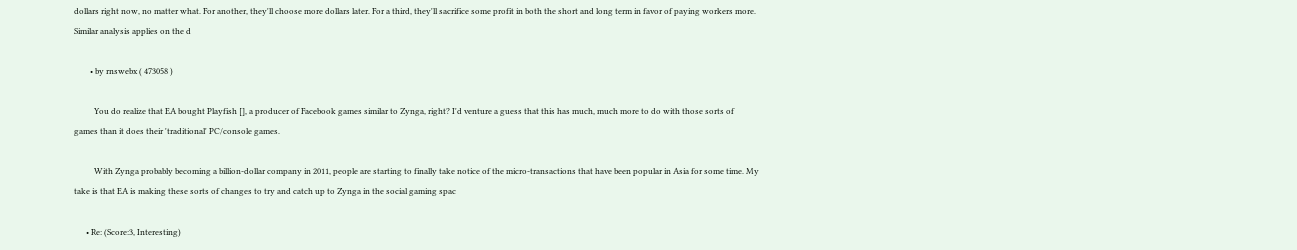dollars right now, no matter what. For another, they'll choose more dollars later. For a third, they'll sacrifice some profit in both the short and long term in favor of paying workers more. Similar analysis applies on the d

        • by rnswebx ( 473058 )

          You do realize that EA bought Playfish [], a producer of Facebook games similar to Zynga, right? I'd venture a guess that this has much, much more to do with those sorts of games than it does their 'traditional' PC/console games.

          With Zynga probably becoming a billion-dollar company in 2011, people are starting to finally take notice of the micro-transactions that have been popular in Asia for some time. My take is that EA is making these sorts of changes to try and catch up to Zynga in the social gaming spac

      • Re: (Score:3, Interesting)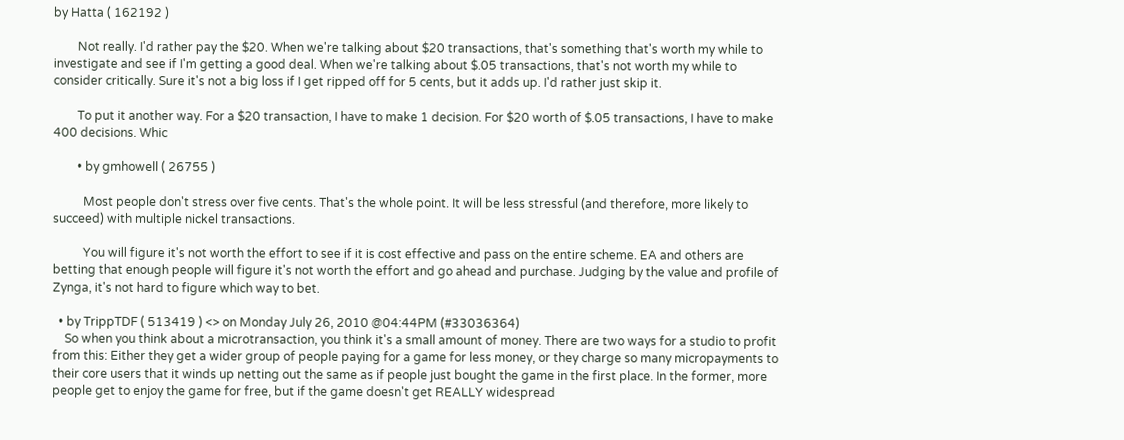by Hatta ( 162192 )

        Not really. I'd rather pay the $20. When we're talking about $20 transactions, that's something that's worth my while to investigate and see if I'm getting a good deal. When we're talking about $.05 transactions, that's not worth my while to consider critically. Sure it's not a big loss if I get ripped off for 5 cents, but it adds up. I'd rather just skip it.

        To put it another way. For a $20 transaction, I have to make 1 decision. For $20 worth of $.05 transactions, I have to make 400 decisions. Whic

        • by gmhowell ( 26755 )

          Most people don't stress over five cents. That's the whole point. It will be less stressful (and therefore, more likely to succeed) with multiple nickel transactions.

          You will figure it's not worth the effort to see if it is cost effective and pass on the entire scheme. EA and others are betting that enough people will figure it's not worth the effort and go ahead and purchase. Judging by the value and profile of Zynga, it's not hard to figure which way to bet.

  • by TrippTDF ( 513419 ) <> on Monday July 26, 2010 @04:44PM (#33036364)
    So when you think about a microtransaction, you think it's a small amount of money. There are two ways for a studio to profit from this: Either they get a wider group of people paying for a game for less money, or they charge so many micropayments to their core users that it winds up netting out the same as if people just bought the game in the first place. In the former, more people get to enjoy the game for free, but if the game doesn't get REALLY widespread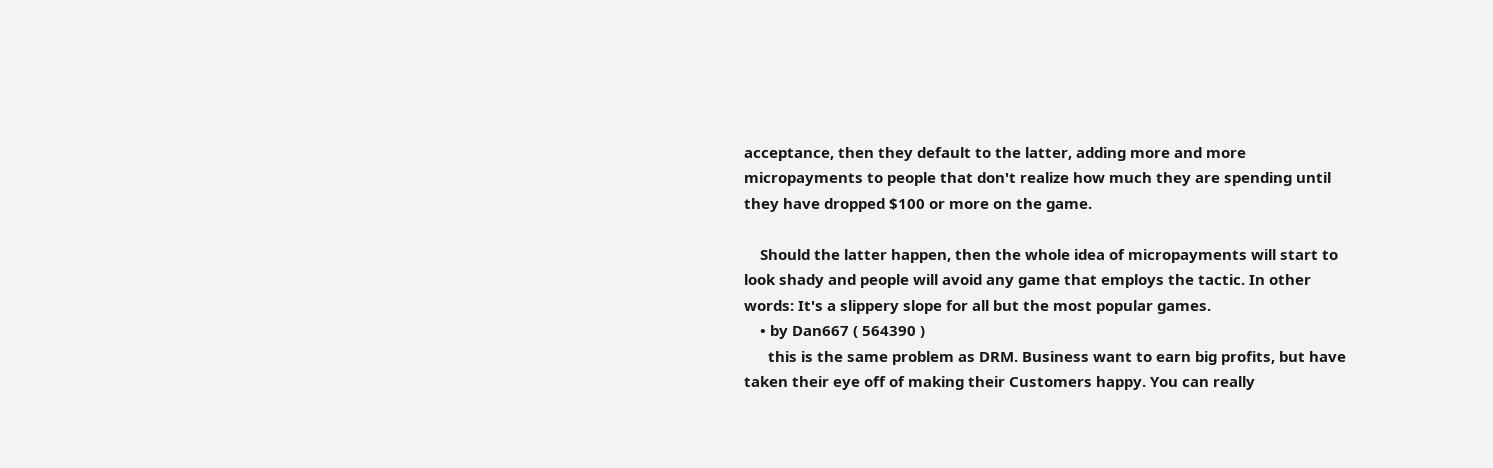acceptance, then they default to the latter, adding more and more micropayments to people that don't realize how much they are spending until they have dropped $100 or more on the game.

    Should the latter happen, then the whole idea of micropayments will start to look shady and people will avoid any game that employs the tactic. In other words: It's a slippery slope for all but the most popular games.
    • by Dan667 ( 564390 )
      this is the same problem as DRM. Business want to earn big profits, but have taken their eye off of making their Customers happy. You can really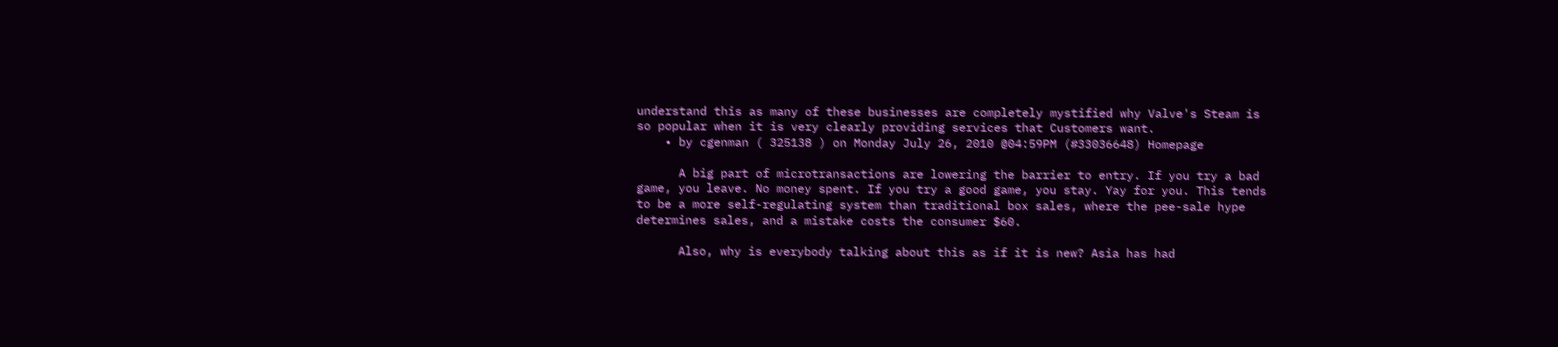understand this as many of these businesses are completely mystified why Valve's Steam is so popular when it is very clearly providing services that Customers want.
    • by cgenman ( 325138 ) on Monday July 26, 2010 @04:59PM (#33036648) Homepage

      A big part of microtransactions are lowering the barrier to entry. If you try a bad game, you leave. No money spent. If you try a good game, you stay. Yay for you. This tends to be a more self-regulating system than traditional box sales, where the pee-sale hype determines sales, and a mistake costs the consumer $60.

      Also, why is everybody talking about this as if it is new? Asia has had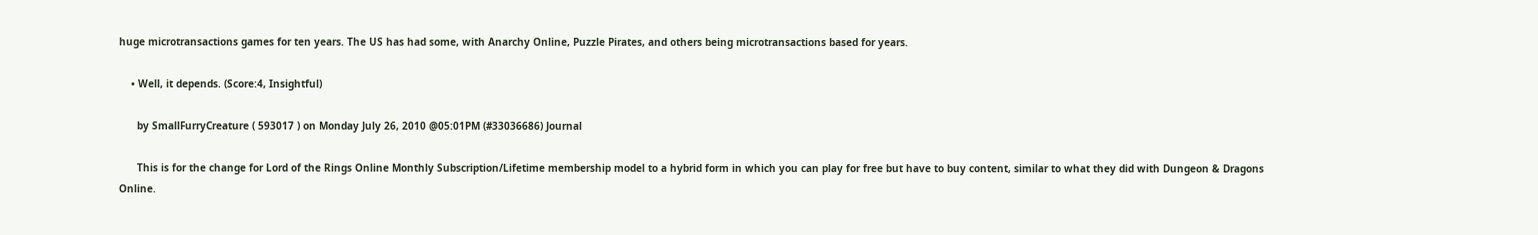huge microtransactions games for ten years. The US has had some, with Anarchy Online, Puzzle Pirates, and others being microtransactions based for years.

    • Well, it depends. (Score:4, Insightful)

      by SmallFurryCreature ( 593017 ) on Monday July 26, 2010 @05:01PM (#33036686) Journal

      This is for the change for Lord of the Rings Online Monthly Subscription/Lifetime membership model to a hybrid form in which you can play for free but have to buy content, similar to what they did with Dungeon & Dragons Online.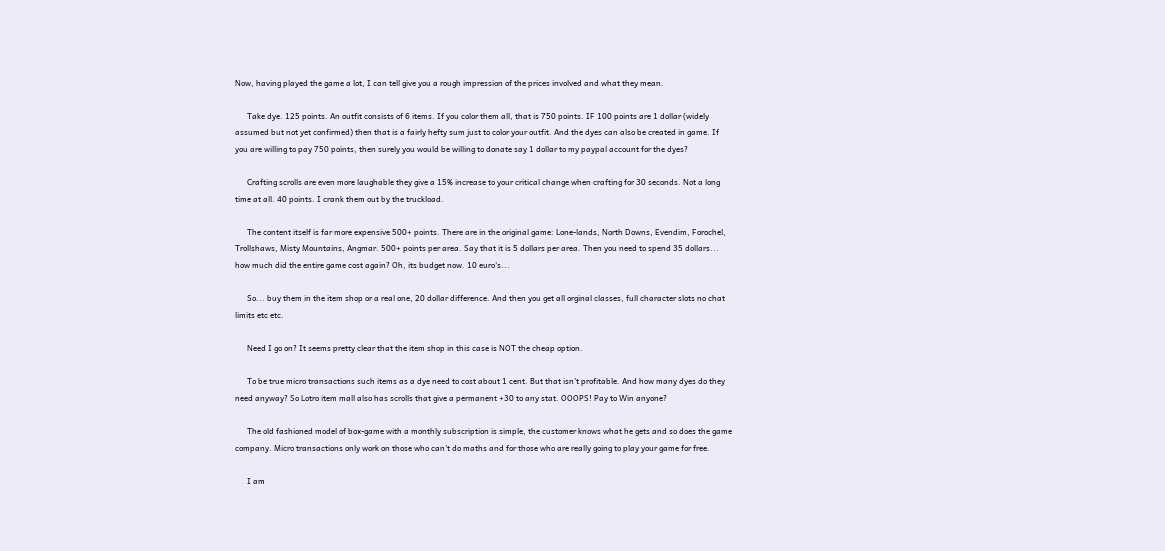Now, having played the game a lot, I can tell give you a rough impression of the prices involved and what they mean.

      Take dye. 125 points. An outfit consists of 6 items. If you color them all, that is 750 points. IF 100 points are 1 dollar (widely assumed but not yet confirmed) then that is a fairly hefty sum just to color your outfit. And the dyes can also be created in game. If you are willing to pay 750 points, then surely you would be willing to donate say 1 dollar to my paypal account for the dyes?

      Crafting scrolls are even more laughable they give a 15% increase to your critical change when crafting for 30 seconds. Not a long time at all. 40 points. I crank them out by the truckload.

      The content itself is far more expensive 500+ points. There are in the original game: Lone-lands, North Downs, Evendim, Forochel, Trollshaws, Misty Mountains, Angmar. 500+ points per area. Say that it is 5 dollars per area. Then you need to spend 35 dollars... how much did the entire game cost again? Oh, its budget now. 10 euro's...

      So... buy them in the item shop or a real one, 20 dollar difference. And then you get all orginal classes, full character slots no chat limits etc etc.

      Need I go on? It seems pretty clear that the item shop in this case is NOT the cheap option.

      To be true micro transactions such items as a dye need to cost about 1 cent. But that isn't profitable. And how many dyes do they need anyway? So Lotro item mall also has scrolls that give a permanent +30 to any stat. OOOPS! Pay to Win anyone?

      The old fashioned model of box-game with a monthly subscription is simple, the customer knows what he gets and so does the game company. Micro transactions only work on those who can't do maths and for those who are really going to play your game for free.

      I am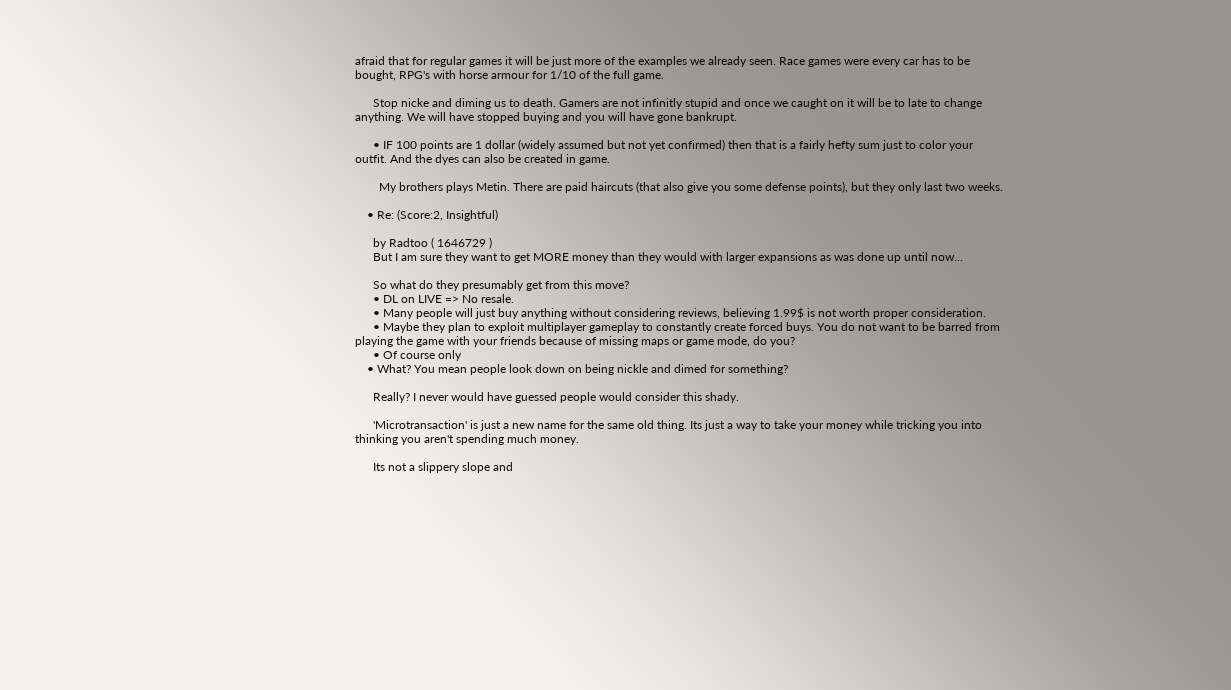afraid that for regular games it will be just more of the examples we already seen. Race games were every car has to be bought, RPG's with horse armour for 1/10 of the full game.

      Stop nicke and diming us to death. Gamers are not infinitly stupid and once we caught on it will be to late to change anything. We will have stopped buying and you will have gone bankrupt.

      • IF 100 points are 1 dollar (widely assumed but not yet confirmed) then that is a fairly hefty sum just to color your outfit. And the dyes can also be created in game.

        My brothers plays Metin. There are paid haircuts (that also give you some defense points), but they only last two weeks.

    • Re: (Score:2, Insightful)

      by Radtoo ( 1646729 )
      But I am sure they want to get MORE money than they would with larger expansions as was done up until now...

      So what do they presumably get from this move?
      • DL on LIVE => No resale.
      • Many people will just buy anything without considering reviews, believing 1.99$ is not worth proper consideration.
      • Maybe they plan to exploit multiplayer gameplay to constantly create forced buys. You do not want to be barred from playing the game with your friends because of missing maps or game mode, do you?
      • Of course only
    • What? You mean people look down on being nickle and dimed for something?

      Really? I never would have guessed people would consider this shady.

      'Microtransaction' is just a new name for the same old thing. Its just a way to take your money while tricking you into thinking you aren't spending much money.

      Its not a slippery slope and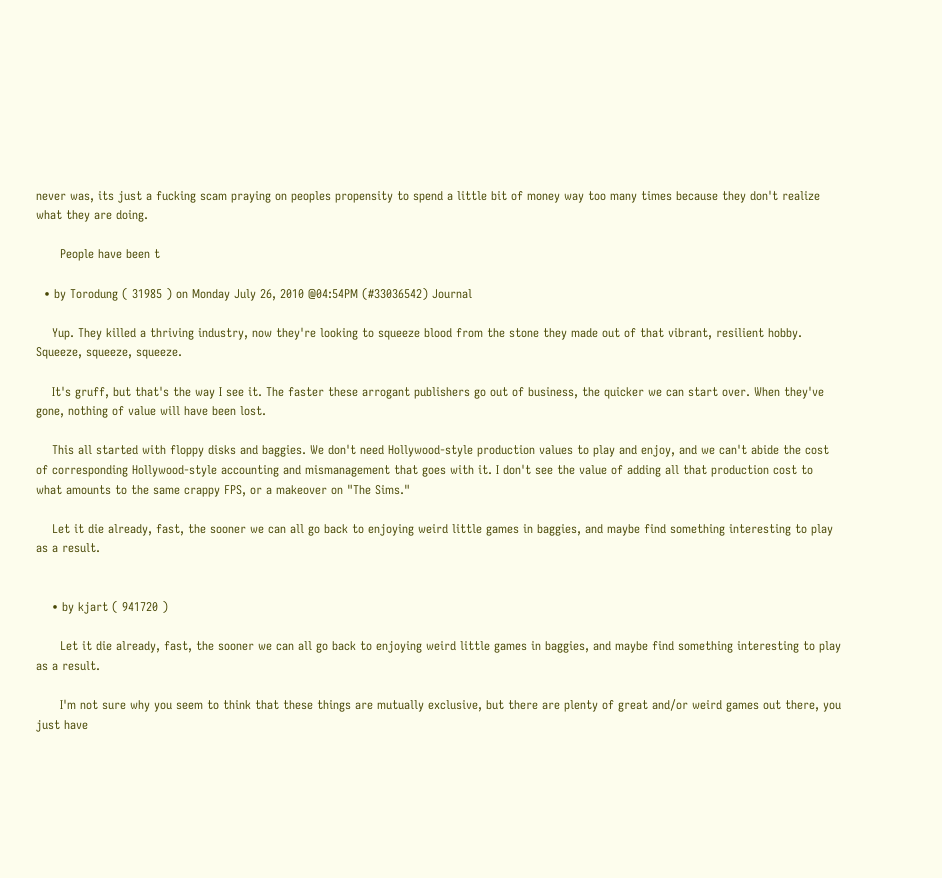never was, its just a fucking scam praying on peoples propensity to spend a little bit of money way too many times because they don't realize what they are doing.

      People have been t

  • by Torodung ( 31985 ) on Monday July 26, 2010 @04:54PM (#33036542) Journal

    Yup. They killed a thriving industry, now they're looking to squeeze blood from the stone they made out of that vibrant, resilient hobby. Squeeze, squeeze, squeeze.

    It's gruff, but that's the way I see it. The faster these arrogant publishers go out of business, the quicker we can start over. When they've gone, nothing of value will have been lost.

    This all started with floppy disks and baggies. We don't need Hollywood-style production values to play and enjoy, and we can't abide the cost of corresponding Hollywood-style accounting and mismanagement that goes with it. I don't see the value of adding all that production cost to what amounts to the same crappy FPS, or a makeover on "The Sims."

    Let it die already, fast, the sooner we can all go back to enjoying weird little games in baggies, and maybe find something interesting to play as a result.


    • by kjart ( 941720 )

      Let it die already, fast, the sooner we can all go back to enjoying weird little games in baggies, and maybe find something interesting to play as a result.

      I'm not sure why you seem to think that these things are mutually exclusive, but there are plenty of great and/or weird games out there, you just have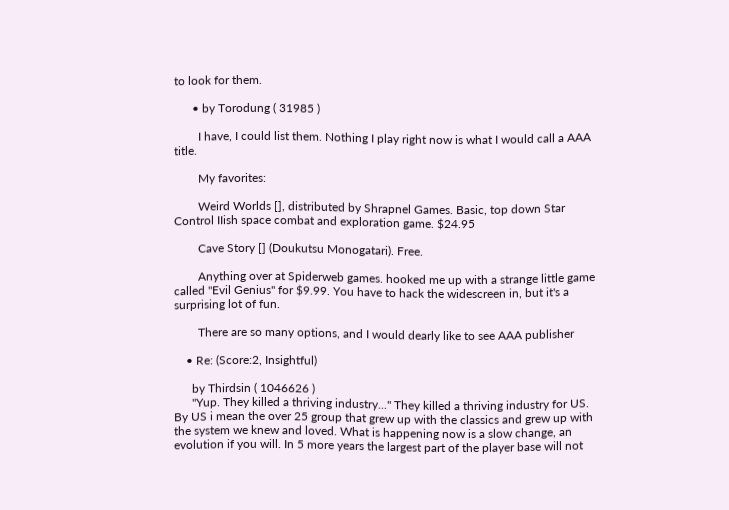to look for them.

      • by Torodung ( 31985 )

        I have, I could list them. Nothing I play right now is what I would call a AAA title.

        My favorites:

        Weird Worlds [], distributed by Shrapnel Games. Basic, top down Star Control IIish space combat and exploration game. $24.95

        Cave Story [] (Doukutsu Monogatari). Free.

        Anything over at Spiderweb games. hooked me up with a strange little game called "Evil Genius" for $9.99. You have to hack the widescreen in, but it's a surprising lot of fun.

        There are so many options, and I would dearly like to see AAA publisher

    • Re: (Score:2, Insightful)

      by Thirdsin ( 1046626 )
      "Yup. They killed a thriving industry..." They killed a thriving industry for US. By US i mean the over 25 group that grew up with the classics and grew up with the system we knew and loved. What is happening now is a slow change, an evolution if you will. In 5 more years the largest part of the player base will not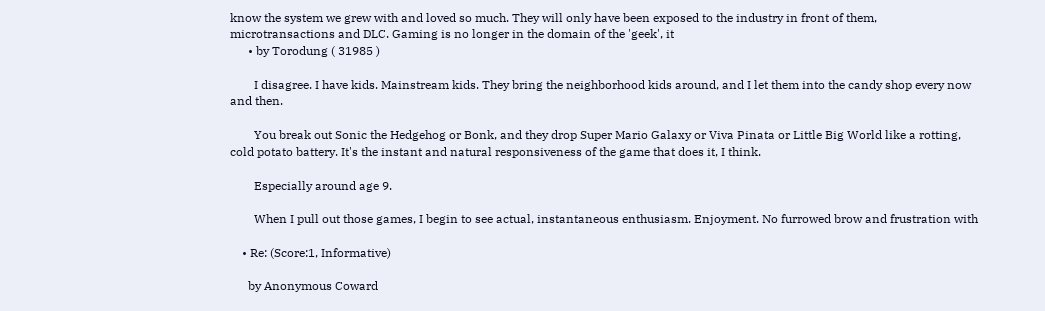know the system we grew with and loved so much. They will only have been exposed to the industry in front of them, microtransactions and DLC. Gaming is no longer in the domain of the 'geek', it
      • by Torodung ( 31985 )

        I disagree. I have kids. Mainstream kids. They bring the neighborhood kids around, and I let them into the candy shop every now and then.

        You break out Sonic the Hedgehog or Bonk, and they drop Super Mario Galaxy or Viva Pinata or Little Big World like a rotting, cold potato battery. It's the instant and natural responsiveness of the game that does it, I think.

        Especially around age 9.

        When I pull out those games, I begin to see actual, instantaneous enthusiasm. Enjoyment. No furrowed brow and frustration with

    • Re: (Score:1, Informative)

      by Anonymous Coward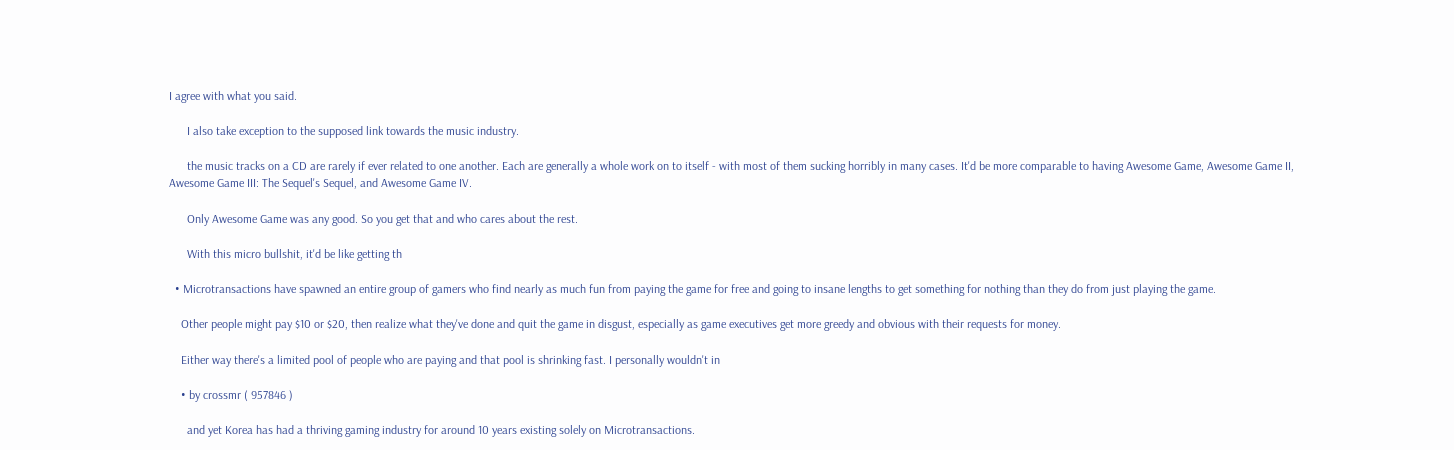I agree with what you said.

      I also take exception to the supposed link towards the music industry.

      the music tracks on a CD are rarely if ever related to one another. Each are generally a whole work on to itself - with most of them sucking horribly in many cases. It'd be more comparable to having Awesome Game, Awesome Game II, Awesome Game III: The Sequel's Sequel, and Awesome Game IV.

      Only Awesome Game was any good. So you get that and who cares about the rest.

      With this micro bullshit, it'd be like getting th

  • Microtransactions have spawned an entire group of gamers who find nearly as much fun from paying the game for free and going to insane lengths to get something for nothing than they do from just playing the game.

    Other people might pay $10 or $20, then realize what they've done and quit the game in disgust, especially as game executives get more greedy and obvious with their requests for money.

    Either way there's a limited pool of people who are paying and that pool is shrinking fast. I personally wouldn't in

    • by crossmr ( 957846 )

      and yet Korea has had a thriving gaming industry for around 10 years existing solely on Microtransactions.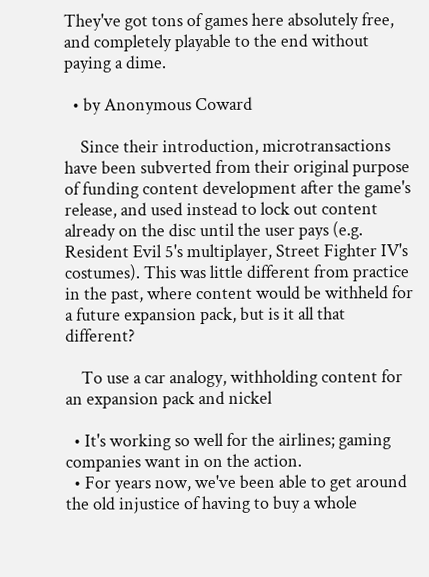They've got tons of games here absolutely free, and completely playable to the end without paying a dime.

  • by Anonymous Coward

    Since their introduction, microtransactions have been subverted from their original purpose of funding content development after the game's release, and used instead to lock out content already on the disc until the user pays (e.g. Resident Evil 5's multiplayer, Street Fighter IV's costumes). This was little different from practice in the past, where content would be withheld for a future expansion pack, but is it all that different?

    To use a car analogy, withholding content for an expansion pack and nickel

  • It's working so well for the airlines; gaming companies want in on the action.
  • For years now, we've been able to get around the old injustice of having to buy a whole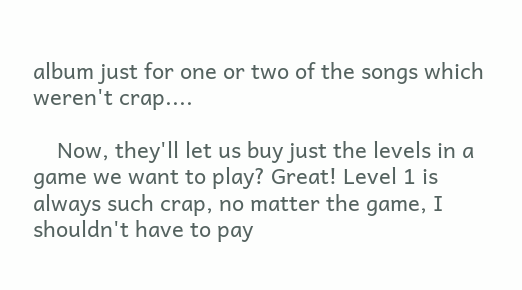album just for one or two of the songs which weren't crap....

    Now, they'll let us buy just the levels in a game we want to play? Great! Level 1 is always such crap, no matter the game, I shouldn't have to pay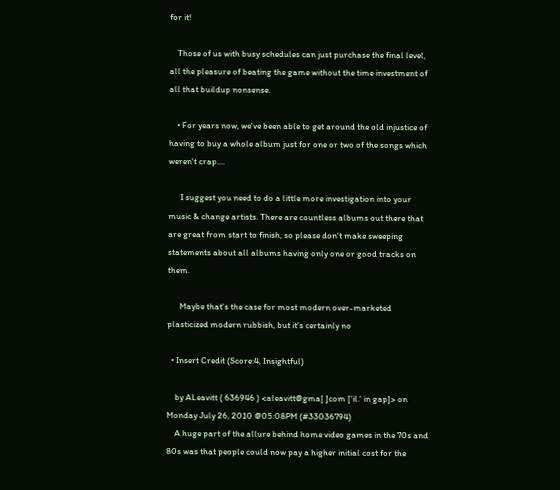for it!

    Those of us with busy schedules can just purchase the final level, all the pleasure of beating the game without the time investment of all that buildup nonsense.

    • For years now, we've been able to get around the old injustice of having to buy a whole album just for one or two of the songs which weren't crap....

      I suggest you need to do a little more investigation into your music & change artists. There are countless albums out there that are great from start to finish, so please don't make sweeping statements about all albums having only one or good tracks on them.

      Maybe that's the case for most modern over-marketed plasticized modern rubbish, but it's certainly no

  • Insert Credit (Score:4, Insightful)

    by ALeavitt ( 636946 ) <aleavitt@gma[ ]com ['il.' in gap]> on Monday July 26, 2010 @05:08PM (#33036794)
    A huge part of the allure behind home video games in the 70s and 80s was that people could now pay a higher initial cost for the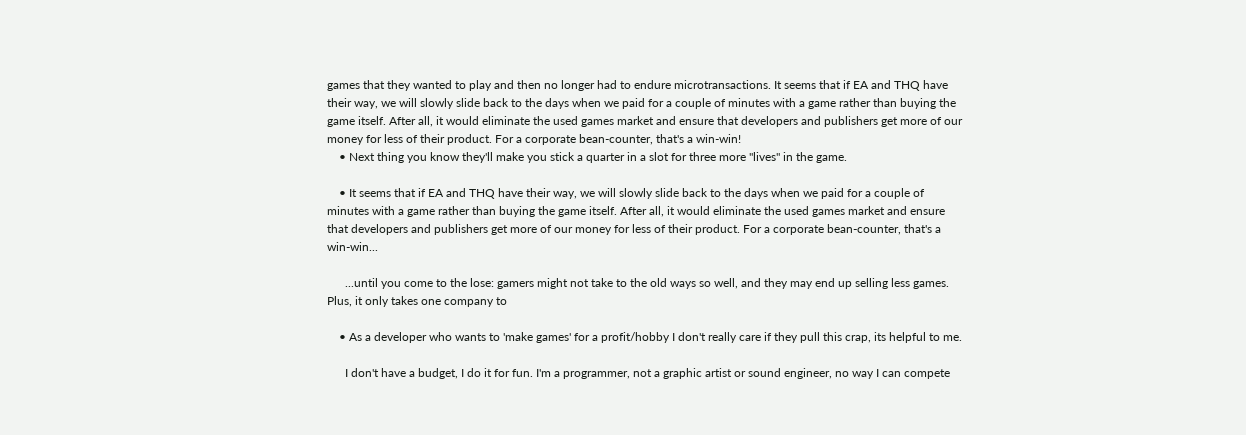games that they wanted to play and then no longer had to endure microtransactions. It seems that if EA and THQ have their way, we will slowly slide back to the days when we paid for a couple of minutes with a game rather than buying the game itself. After all, it would eliminate the used games market and ensure that developers and publishers get more of our money for less of their product. For a corporate bean-counter, that's a win-win!
    • Next thing you know they'll make you stick a quarter in a slot for three more "lives" in the game.

    • It seems that if EA and THQ have their way, we will slowly slide back to the days when we paid for a couple of minutes with a game rather than buying the game itself. After all, it would eliminate the used games market and ensure that developers and publishers get more of our money for less of their product. For a corporate bean-counter, that's a win-win...

      ...until you come to the lose: gamers might not take to the old ways so well, and they may end up selling less games. Plus, it only takes one company to

    • As a developer who wants to 'make games' for a profit/hobby I don't really care if they pull this crap, its helpful to me.

      I don't have a budget, I do it for fun. I'm a programmer, not a graphic artist or sound engineer, no way I can compete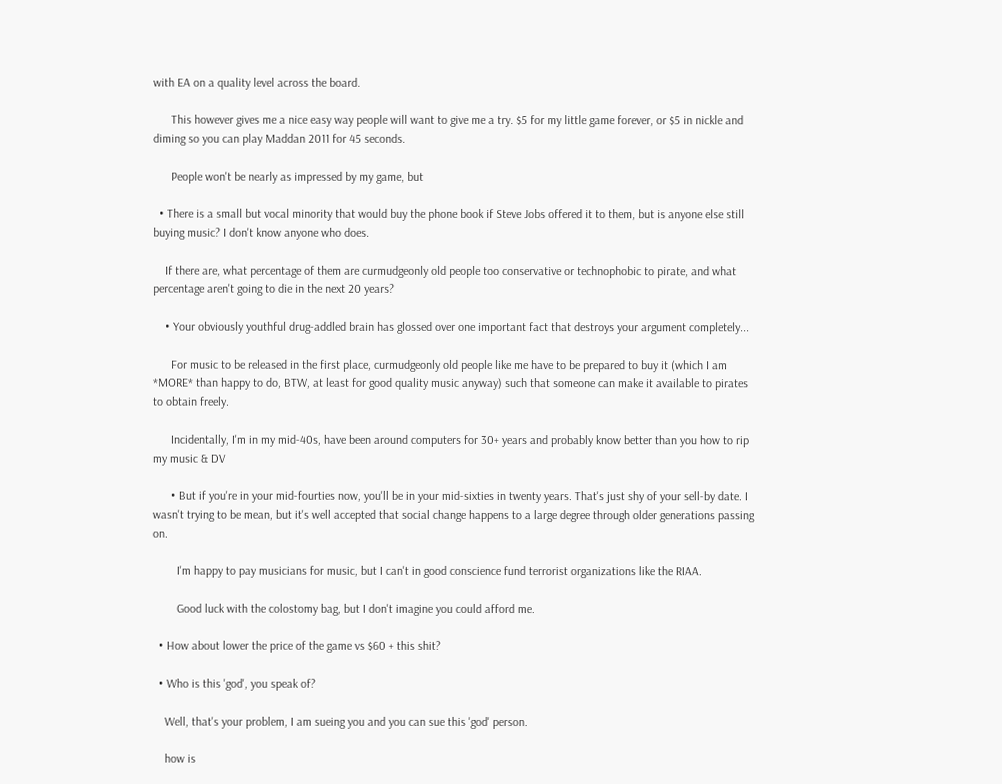with EA on a quality level across the board.

      This however gives me a nice easy way people will want to give me a try. $5 for my little game forever, or $5 in nickle and diming so you can play Maddan 2011 for 45 seconds.

      People won't be nearly as impressed by my game, but

  • There is a small but vocal minority that would buy the phone book if Steve Jobs offered it to them, but is anyone else still buying music? I don't know anyone who does.

    If there are, what percentage of them are curmudgeonly old people too conservative or technophobic to pirate, and what percentage aren't going to die in the next 20 years?

    • Your obviously youthful drug-addled brain has glossed over one important fact that destroys your argument completely...

      For music to be released in the first place, curmudgeonly old people like me have to be prepared to buy it (which I am *MORE* than happy to do, BTW, at least for good quality music anyway) such that someone can make it available to pirates to obtain freely.

      Incidentally, I'm in my mid-40s, have been around computers for 30+ years and probably know better than you how to rip my music & DV

      • But if you're in your mid-fourties now, you'll be in your mid-sixties in twenty years. That's just shy of your sell-by date. I wasn't trying to be mean, but it's well accepted that social change happens to a large degree through older generations passing on.

        I'm happy to pay musicians for music, but I can't in good conscience fund terrorist organizations like the RIAA.

        Good luck with the colostomy bag, but I don't imagine you could afford me.

  • How about lower the price of the game vs $60 + this shit?

  • Who is this 'god', you speak of?

    Well, that's your problem, I am sueing you and you can sue this 'god' person.

    how is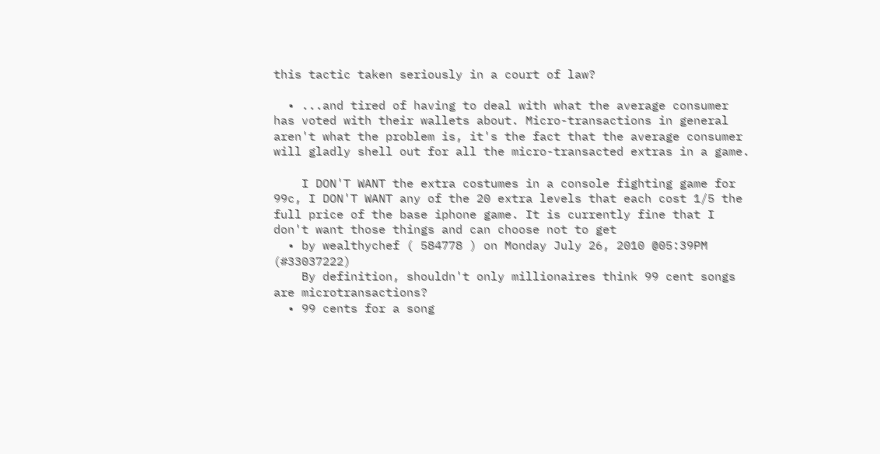this tactic taken seriously in a court of law?

  • ...and tired of having to deal with what the average consumer has voted with their wallets about. Micro-transactions in general aren't what the problem is, it's the fact that the average consumer will gladly shell out for all the micro-transacted extras in a game.

    I DON'T WANT the extra costumes in a console fighting game for 99c, I DON'T WANT any of the 20 extra levels that each cost 1/5 the full price of the base iphone game. It is currently fine that I don't want those things and can choose not to get
  • by wealthychef ( 584778 ) on Monday July 26, 2010 @05:39PM (#33037222)
    By definition, shouldn't only millionaires think 99 cent songs are microtransactions?
  • 99 cents for a song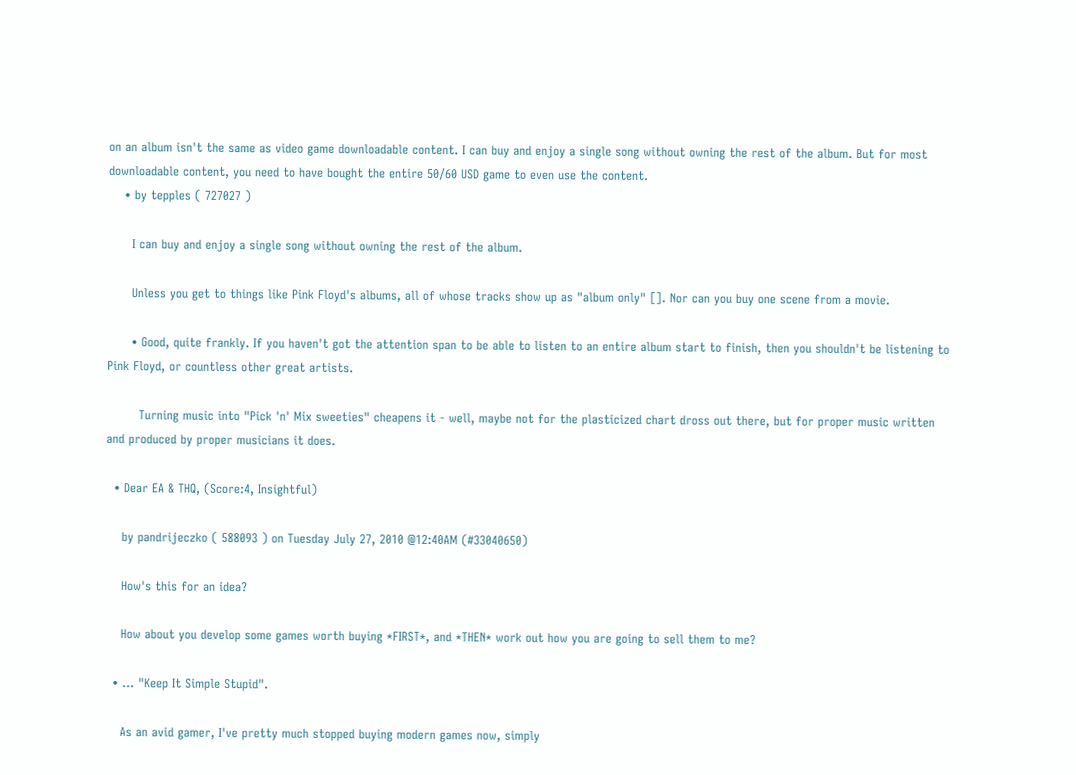on an album isn't the same as video game downloadable content. I can buy and enjoy a single song without owning the rest of the album. But for most downloadable content, you need to have bought the entire 50/60 USD game to even use the content.
    • by tepples ( 727027 )

      I can buy and enjoy a single song without owning the rest of the album.

      Unless you get to things like Pink Floyd's albums, all of whose tracks show up as "album only" []. Nor can you buy one scene from a movie.

      • Good, quite frankly. If you haven't got the attention span to be able to listen to an entire album start to finish, then you shouldn't be listening to Pink Floyd, or countless other great artists.

        Turning music into "Pick 'n' Mix sweeties" cheapens it - well, maybe not for the plasticized chart dross out there, but for proper music written and produced by proper musicians it does.

  • Dear EA & THQ, (Score:4, Insightful)

    by pandrijeczko ( 588093 ) on Tuesday July 27, 2010 @12:40AM (#33040650)

    How's this for an idea?

    How about you develop some games worth buying *FIRST*, and *THEN* work out how you are going to sell them to me?

  • ... "Keep It Simple Stupid".

    As an avid gamer, I've pretty much stopped buying modern games now, simply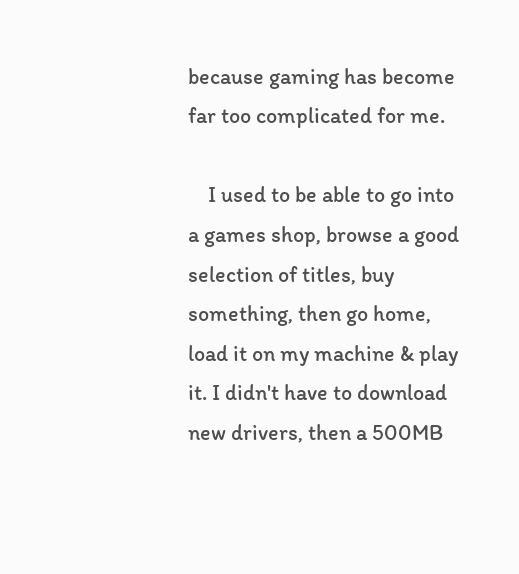because gaming has become far too complicated for me.

    I used to be able to go into a games shop, browse a good selection of titles, buy something, then go home, load it on my machine & play it. I didn't have to download new drivers, then a 500MB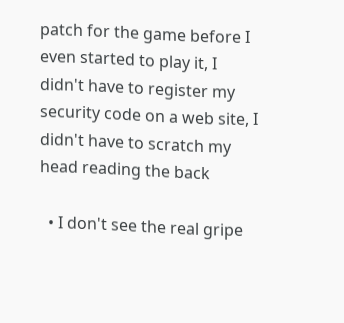patch for the game before I even started to play it, I didn't have to register my security code on a web site, I didn't have to scratch my head reading the back

  • I don't see the real gripe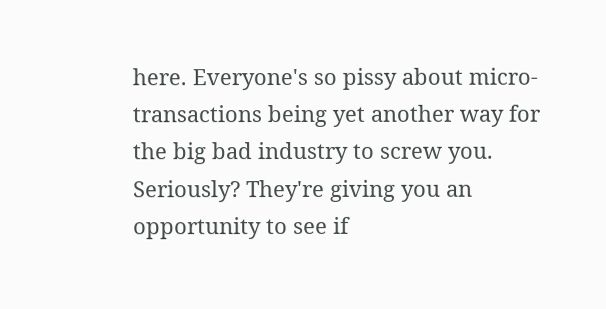here. Everyone's so pissy about micro-transactions being yet another way for the big bad industry to screw you. Seriously? They're giving you an opportunity to see if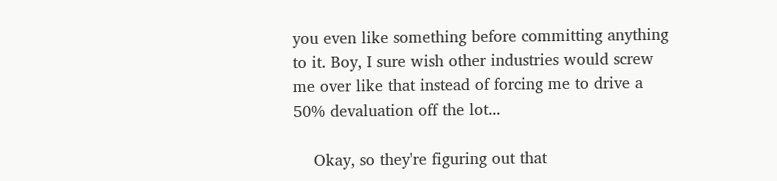you even like something before committing anything to it. Boy, I sure wish other industries would screw me over like that instead of forcing me to drive a 50% devaluation off the lot...

    Okay, so they're figuring out that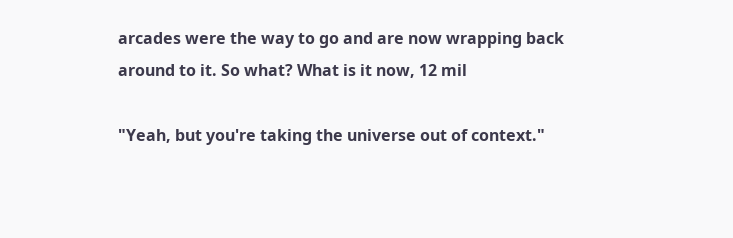arcades were the way to go and are now wrapping back around to it. So what? What is it now, 12 mil

"Yeah, but you're taking the universe out of context."